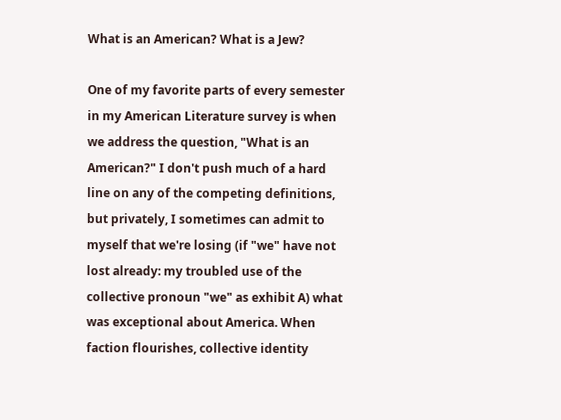What is an American? What is a Jew?

One of my favorite parts of every semester in my American Literature survey is when we address the question, "What is an American?" I don't push much of a hard line on any of the competing definitions, but privately, I sometimes can admit to myself that we're losing (if "we" have not lost already: my troubled use of the collective pronoun "we" as exhibit A) what was exceptional about America. When faction flourishes, collective identity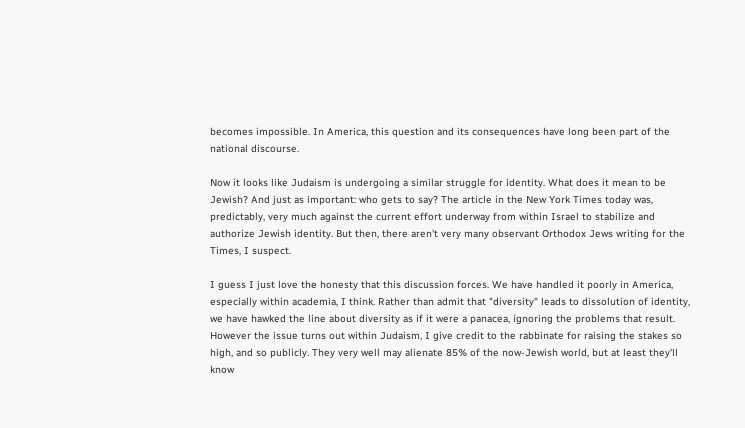becomes impossible. In America, this question and its consequences have long been part of the national discourse.

Now it looks like Judaism is undergoing a similar struggle for identity. What does it mean to be Jewish? And just as important: who gets to say? The article in the New York Times today was, predictably, very much against the current effort underway from within Israel to stabilize and authorize Jewish identity. But then, there aren't very many observant Orthodox Jews writing for the Times, I suspect.

I guess I just love the honesty that this discussion forces. We have handled it poorly in America, especially within academia, I think. Rather than admit that "diversity" leads to dissolution of identity, we have hawked the line about diversity as if it were a panacea, ignoring the problems that result. However the issue turns out within Judaism, I give credit to the rabbinate for raising the stakes so high, and so publicly. They very well may alienate 85% of the now-Jewish world, but at least they'll know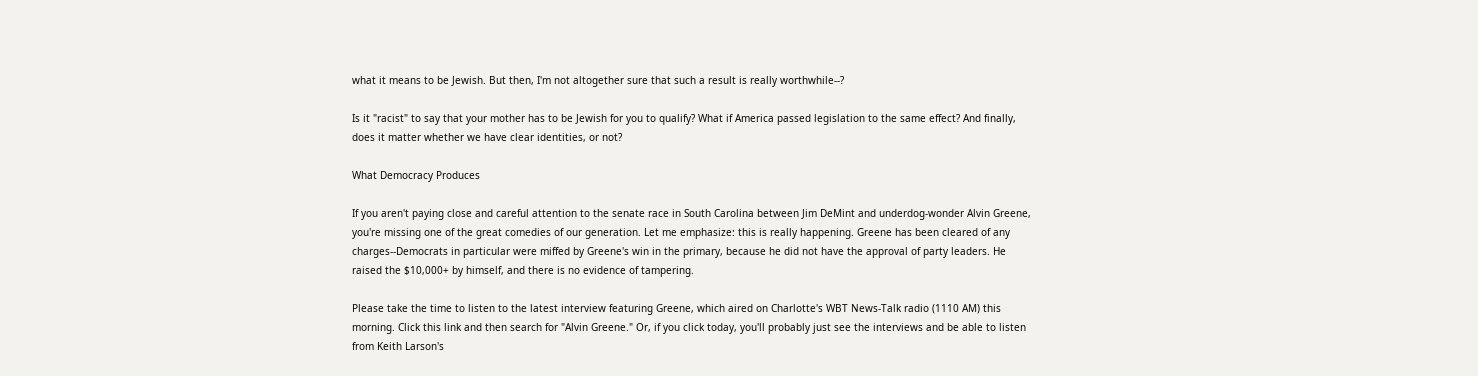what it means to be Jewish. But then, I'm not altogether sure that such a result is really worthwhile--?

Is it "racist" to say that your mother has to be Jewish for you to qualify? What if America passed legislation to the same effect? And finally, does it matter whether we have clear identities, or not?

What Democracy Produces

If you aren't paying close and careful attention to the senate race in South Carolina between Jim DeMint and underdog-wonder Alvin Greene, you're missing one of the great comedies of our generation. Let me emphasize: this is really happening. Greene has been cleared of any charges--Democrats in particular were miffed by Greene's win in the primary, because he did not have the approval of party leaders. He raised the $10,000+ by himself, and there is no evidence of tampering.

Please take the time to listen to the latest interview featuring Greene, which aired on Charlotte's WBT News-Talk radio (1110 AM) this morning. Click this link and then search for "Alvin Greene." Or, if you click today, you'll probably just see the interviews and be able to listen from Keith Larson's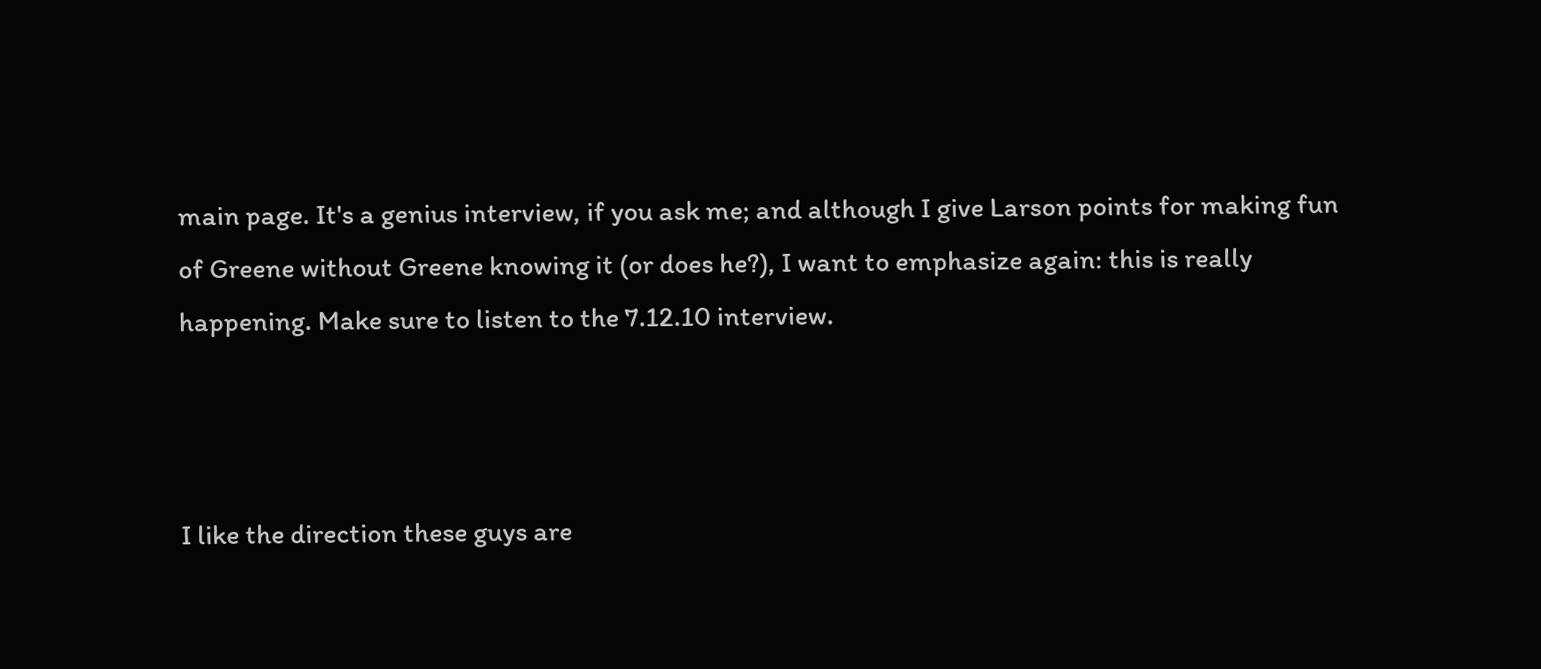main page. It's a genius interview, if you ask me; and although I give Larson points for making fun of Greene without Greene knowing it (or does he?), I want to emphasize again: this is really happening. Make sure to listen to the 7.12.10 interview.



I like the direction these guys are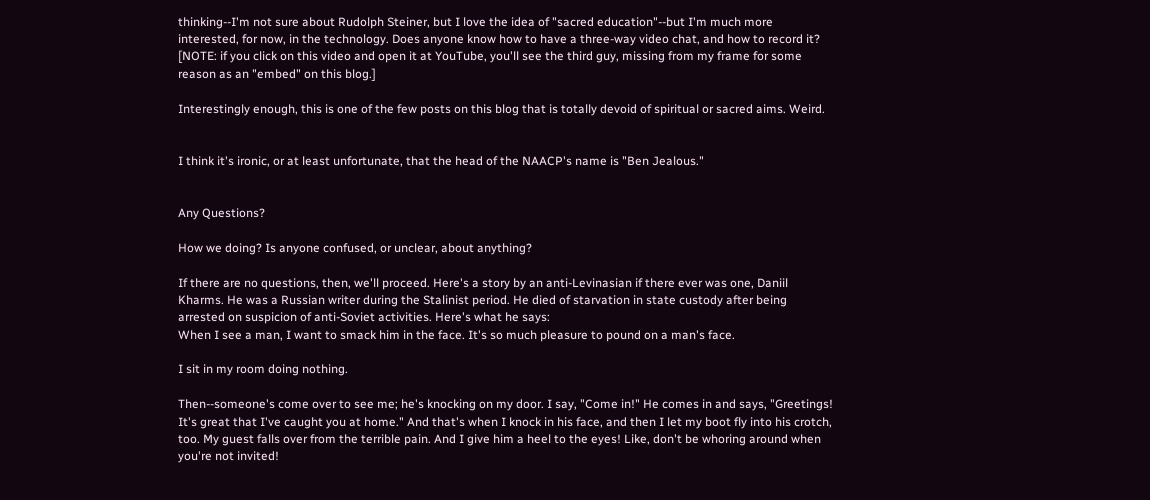thinking--I'm not sure about Rudolph Steiner, but I love the idea of "sacred education"--but I'm much more interested, for now, in the technology. Does anyone know how to have a three-way video chat, and how to record it? [NOTE: if you click on this video and open it at YouTube, you'll see the third guy, missing from my frame for some reason as an "embed" on this blog.]

Interestingly enough, this is one of the few posts on this blog that is totally devoid of spiritual or sacred aims. Weird.


I think it's ironic, or at least unfortunate, that the head of the NAACP's name is "Ben Jealous."


Any Questions?

How we doing? Is anyone confused, or unclear, about anything?

If there are no questions, then, we'll proceed. Here's a story by an anti-Levinasian if there ever was one, Daniil Kharms. He was a Russian writer during the Stalinist period. He died of starvation in state custody after being arrested on suspicion of anti-Soviet activities. Here's what he says:
When I see a man, I want to smack him in the face. It's so much pleasure to pound on a man's face.

I sit in my room doing nothing.

Then--someone's come over to see me; he's knocking on my door. I say, "Come in!" He comes in and says, "Greetings! It's great that I've caught you at home." And that's when I knock in his face, and then I let my boot fly into his crotch, too. My guest falls over from the terrible pain. And I give him a heel to the eyes! Like, don't be whoring around when you're not invited!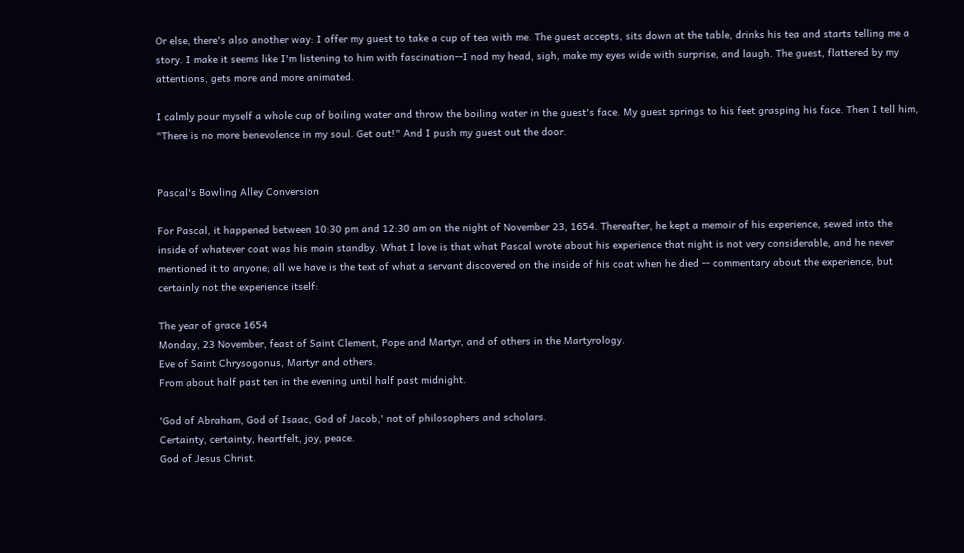Or else, there's also another way: I offer my guest to take a cup of tea with me. The guest accepts, sits down at the table, drinks his tea and starts telling me a story. I make it seems like I'm listening to him with fascination--I nod my head, sigh, make my eyes wide with surprise, and laugh. The guest, flattered by my attentions, gets more and more animated.

I calmly pour myself a whole cup of boiling water and throw the boiling water in the guest's face. My guest springs to his feet grasping his face. Then I tell him, "There is no more benevolence in my soul. Get out!" And I push my guest out the door.


Pascal's Bowling Alley Conversion

For Pascal, it happened between 10:30 pm and 12:30 am on the night of November 23, 1654. Thereafter, he kept a memoir of his experience, sewed into the inside of whatever coat was his main standby. What I love is that what Pascal wrote about his experience that night is not very considerable, and he never mentioned it to anyone; all we have is the text of what a servant discovered on the inside of his coat when he died -- commentary about the experience, but certainly not the experience itself:

The year of grace 1654
Monday, 23 November, feast of Saint Clement, Pope and Martyr, and of others in the Martyrology.
Eve of Saint Chrysogonus, Martyr and others.
From about half past ten in the evening until half past midnight.

'God of Abraham, God of Isaac, God of Jacob,' not of philosophers and scholars.
Certainty, certainty, heartfelt, joy, peace.
God of Jesus Christ.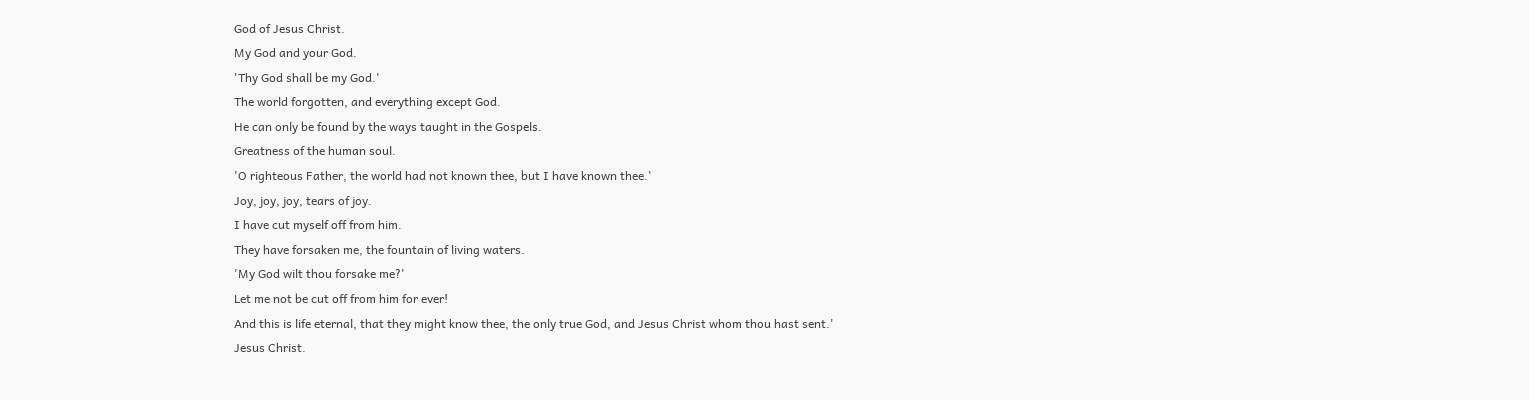God of Jesus Christ.
My God and your God.
'Thy God shall be my God.'
The world forgotten, and everything except God.
He can only be found by the ways taught in the Gospels.
Greatness of the human soul.
'O righteous Father, the world had not known thee, but I have known thee.'
Joy, joy, joy, tears of joy.
I have cut myself off from him.
They have forsaken me, the fountain of living waters.
'My God wilt thou forsake me?'
Let me not be cut off from him for ever!
And this is life eternal, that they might know thee, the only true God, and Jesus Christ whom thou hast sent.'
Jesus Christ.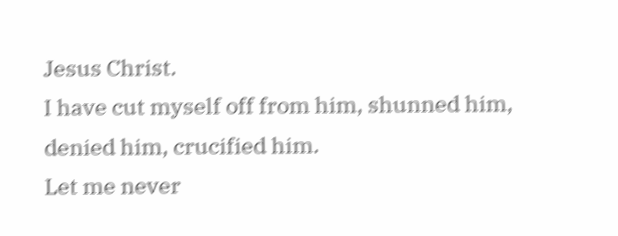Jesus Christ.
I have cut myself off from him, shunned him, denied him, crucified him.
Let me never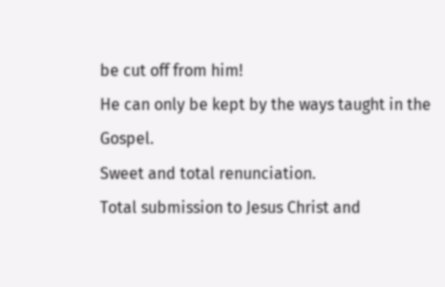be cut off from him!
He can only be kept by the ways taught in the Gospel.
Sweet and total renunciation.
Total submission to Jesus Christ and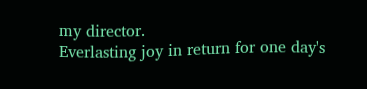my director.
Everlasting joy in return for one day's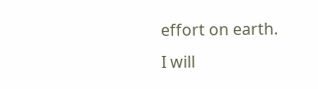effort on earth.
I will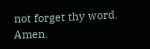not forget thy word. Amen.